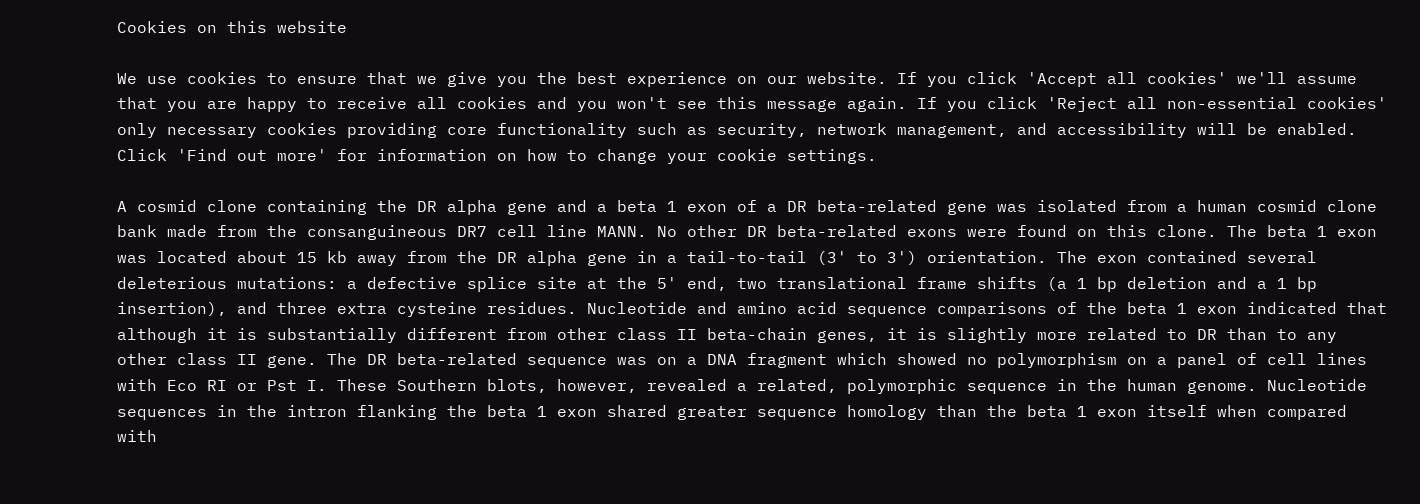Cookies on this website

We use cookies to ensure that we give you the best experience on our website. If you click 'Accept all cookies' we'll assume that you are happy to receive all cookies and you won't see this message again. If you click 'Reject all non-essential cookies' only necessary cookies providing core functionality such as security, network management, and accessibility will be enabled. Click 'Find out more' for information on how to change your cookie settings.

A cosmid clone containing the DR alpha gene and a beta 1 exon of a DR beta-related gene was isolated from a human cosmid clone bank made from the consanguineous DR7 cell line MANN. No other DR beta-related exons were found on this clone. The beta 1 exon was located about 15 kb away from the DR alpha gene in a tail-to-tail (3' to 3') orientation. The exon contained several deleterious mutations: a defective splice site at the 5' end, two translational frame shifts (a 1 bp deletion and a 1 bp insertion), and three extra cysteine residues. Nucleotide and amino acid sequence comparisons of the beta 1 exon indicated that although it is substantially different from other class II beta-chain genes, it is slightly more related to DR than to any other class II gene. The DR beta-related sequence was on a DNA fragment which showed no polymorphism on a panel of cell lines with Eco RI or Pst I. These Southern blots, however, revealed a related, polymorphic sequence in the human genome. Nucleotide sequences in the intron flanking the beta 1 exon shared greater sequence homology than the beta 1 exon itself when compared with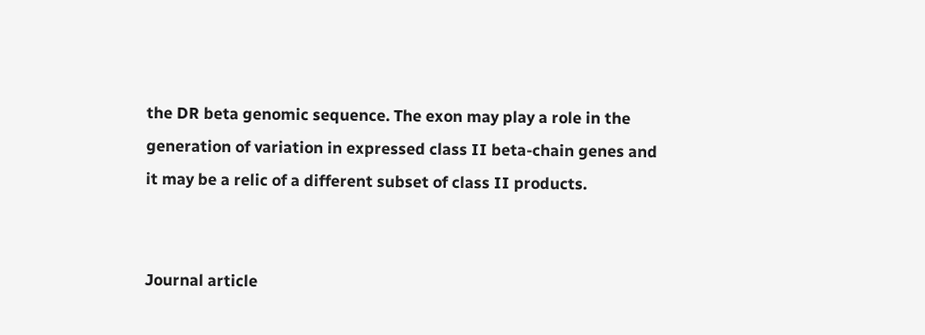the DR beta genomic sequence. The exon may play a role in the generation of variation in expressed class II beta-chain genes and it may be a relic of a different subset of class II products.


Journal article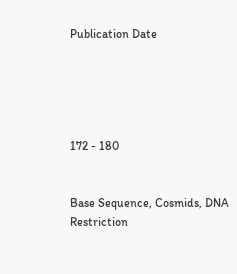Publication Date





172 - 180


Base Sequence, Cosmids, DNA Restriction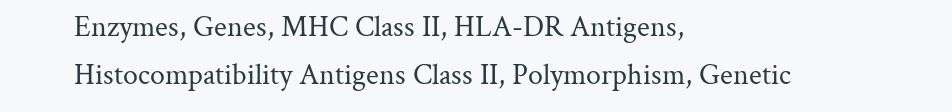Enzymes, Genes, MHC Class II, HLA-DR Antigens, Histocompatibility Antigens Class II, Polymorphism, Genetic